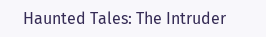Haunted Tales: The Intruder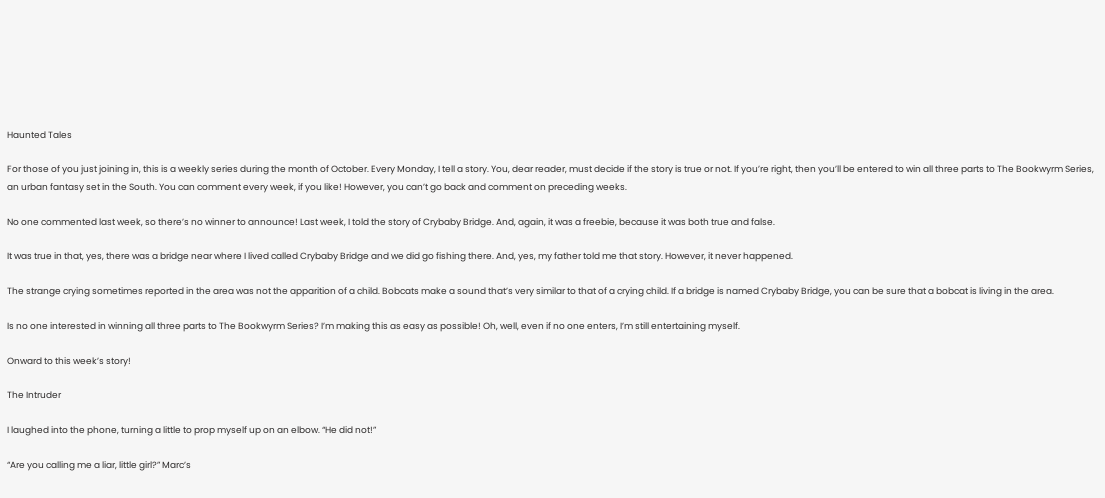Haunted Tales

For those of you just joining in, this is a weekly series during the month of October. Every Monday, I tell a story. You, dear reader, must decide if the story is true or not. If you’re right, then you’ll be entered to win all three parts to The Bookwyrm Series, an urban fantasy set in the South. You can comment every week, if you like! However, you can’t go back and comment on preceding weeks.

No one commented last week, so there’s no winner to announce! Last week, I told the story of Crybaby Bridge. And, again, it was a freebie, because it was both true and false.

It was true in that, yes, there was a bridge near where I lived called Crybaby Bridge and we did go fishing there. And, yes, my father told me that story. However, it never happened.

The strange crying sometimes reported in the area was not the apparition of a child. Bobcats make a sound that’s very similar to that of a crying child. If a bridge is named Crybaby Bridge, you can be sure that a bobcat is living in the area.

Is no one interested in winning all three parts to The Bookwyrm Series? I’m making this as easy as possible! Oh, well, even if no one enters, I’m still entertaining myself.

Onward to this week’s story!

The Intruder

I laughed into the phone, turning a little to prop myself up on an elbow. “He did not!”

“Are you calling me a liar, little girl?” Marc’s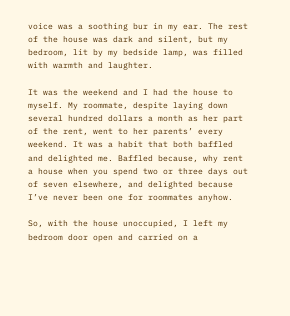voice was a soothing bur in my ear. The rest of the house was dark and silent, but my bedroom, lit by my bedside lamp, was filled with warmth and laughter.

It was the weekend and I had the house to myself. My roommate, despite laying down several hundred dollars a month as her part of the rent, went to her parents’ every weekend. It was a habit that both baffled and delighted me. Baffled because, why rent a house when you spend two or three days out of seven elsewhere, and delighted because I’ve never been one for roommates anyhow.

So, with the house unoccupied, I left my bedroom door open and carried on a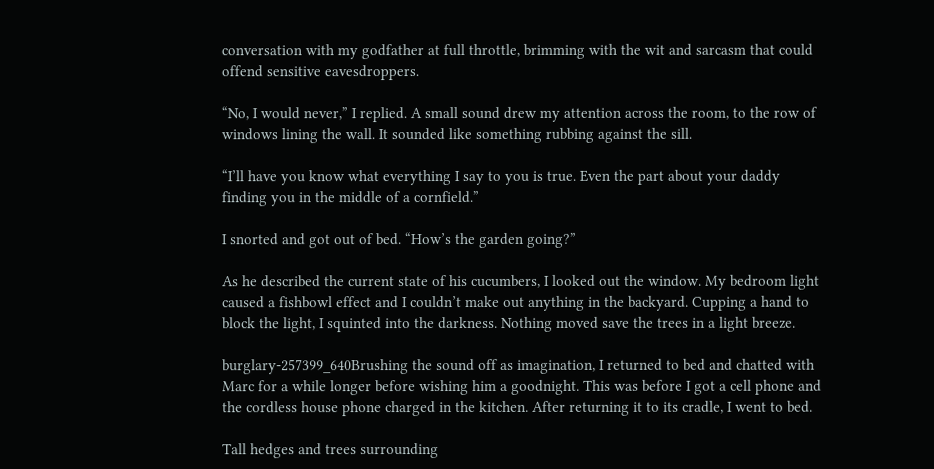conversation with my godfather at full throttle, brimming with the wit and sarcasm that could offend sensitive eavesdroppers.

“No, I would never,” I replied. A small sound drew my attention across the room, to the row of windows lining the wall. It sounded like something rubbing against the sill.

“I’ll have you know what everything I say to you is true. Even the part about your daddy finding you in the middle of a cornfield.”

I snorted and got out of bed. “How’s the garden going?”

As he described the current state of his cucumbers, I looked out the window. My bedroom light caused a fishbowl effect and I couldn’t make out anything in the backyard. Cupping a hand to block the light, I squinted into the darkness. Nothing moved save the trees in a light breeze.

burglary-257399_640Brushing the sound off as imagination, I returned to bed and chatted with Marc for a while longer before wishing him a goodnight. This was before I got a cell phone and the cordless house phone charged in the kitchen. After returning it to its cradle, I went to bed.

Tall hedges and trees surrounding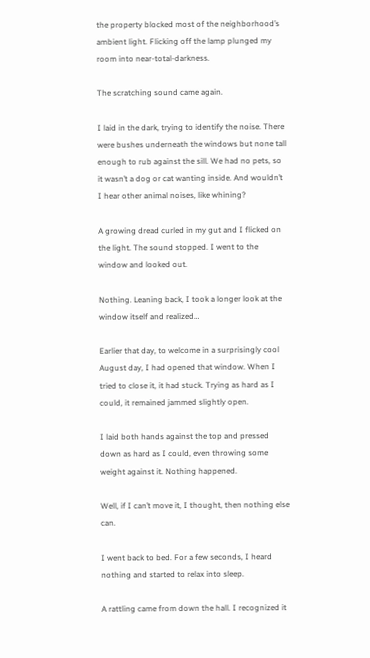the property blocked most of the neighborhood’s ambient light. Flicking off the lamp plunged my room into near-total-darkness.

The scratching sound came again.

I laid in the dark, trying to identify the noise. There were bushes underneath the windows but none tall enough to rub against the sill. We had no pets, so it wasn’t a dog or cat wanting inside. And wouldn’t I hear other animal noises, like whining?

A growing dread curled in my gut and I flicked on the light. The sound stopped. I went to the window and looked out.

Nothing. Leaning back, I took a longer look at the window itself and realized…

Earlier that day, to welcome in a surprisingly cool August day, I had opened that window. When I tried to close it, it had stuck. Trying as hard as I could, it remained jammed slightly open.

I laid both hands against the top and pressed down as hard as I could, even throwing some weight against it. Nothing happened.

Well, if I can’t move it, I thought, then nothing else can.

I went back to bed. For a few seconds, I heard nothing and started to relax into sleep.

A rattling came from down the hall. I recognized it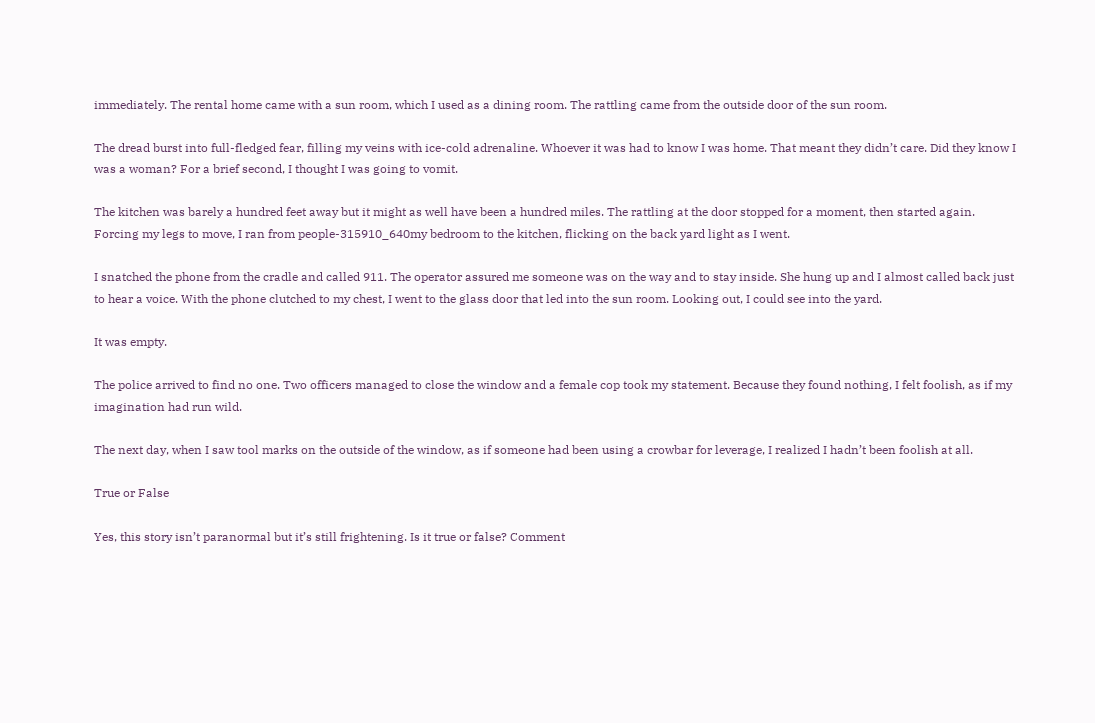immediately. The rental home came with a sun room, which I used as a dining room. The rattling came from the outside door of the sun room.

The dread burst into full-fledged fear, filling my veins with ice-cold adrenaline. Whoever it was had to know I was home. That meant they didn’t care. Did they know I was a woman? For a brief second, I thought I was going to vomit.

The kitchen was barely a hundred feet away but it might as well have been a hundred miles. The rattling at the door stopped for a moment, then started again. Forcing my legs to move, I ran from people-315910_640my bedroom to the kitchen, flicking on the back yard light as I went.

I snatched the phone from the cradle and called 911. The operator assured me someone was on the way and to stay inside. She hung up and I almost called back just to hear a voice. With the phone clutched to my chest, I went to the glass door that led into the sun room. Looking out, I could see into the yard.

It was empty.

The police arrived to find no one. Two officers managed to close the window and a female cop took my statement. Because they found nothing, I felt foolish, as if my imagination had run wild.

The next day, when I saw tool marks on the outside of the window, as if someone had been using a crowbar for leverage, I realized I hadn’t been foolish at all.

True or False

Yes, this story isn’t paranormal but it’s still frightening. Is it true or false? Comment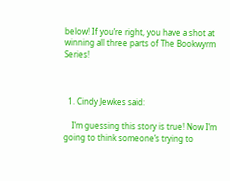below! If you’re right, you have a shot at winning all three parts of The Bookwyrm Series!



  1. Cindy Jewkes said:

    I’m guessing this story is true! Now I’m going to think someone’s trying to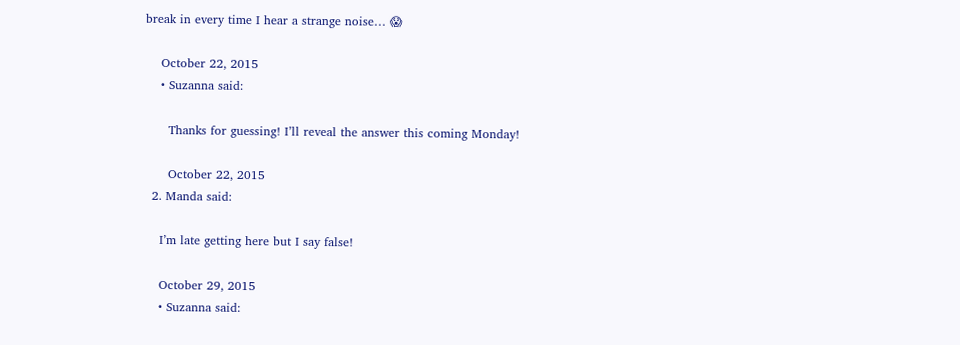break in every time I hear a strange noise… 😱

    October 22, 2015
    • Suzanna said:

      Thanks for guessing! I’ll reveal the answer this coming Monday!

      October 22, 2015
  2. Manda said:

    I’m late getting here but I say false!

    October 29, 2015
    • Suzanna said: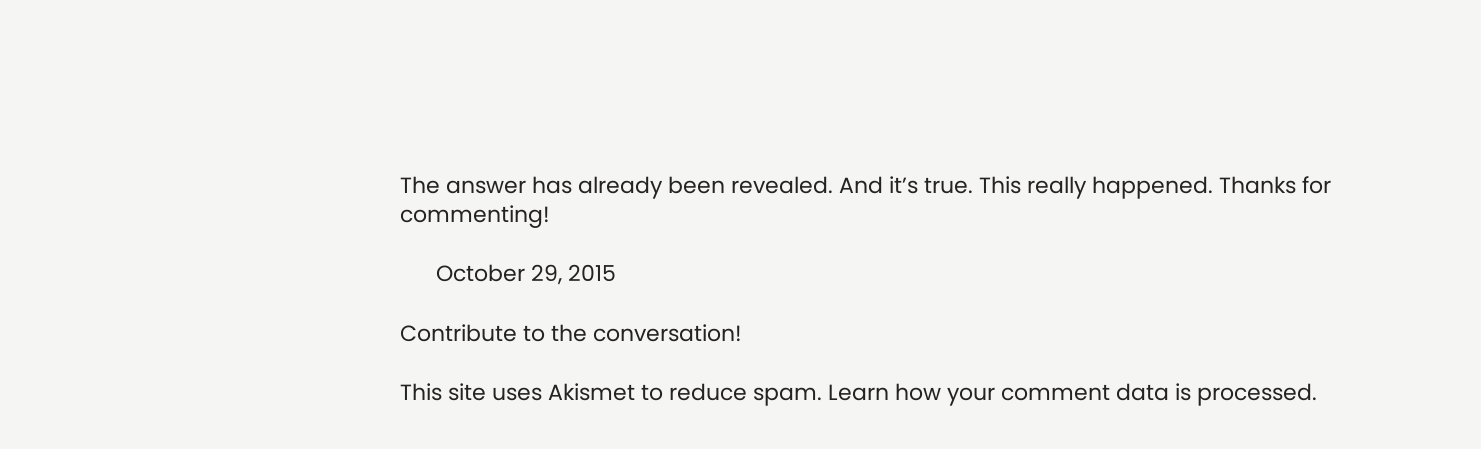The answer has already been revealed. And it’s true. This really happened. Thanks for commenting!

      October 29, 2015

Contribute to the conversation!

This site uses Akismet to reduce spam. Learn how your comment data is processed.